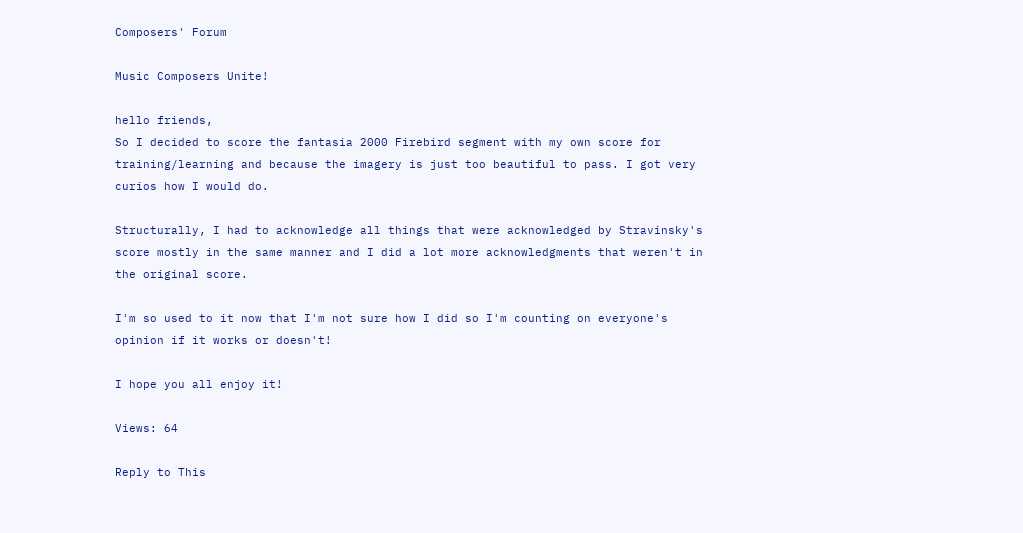Composers' Forum

Music Composers Unite!

hello friends,
So I decided to score the fantasia 2000 Firebird segment with my own score for training/learning and because the imagery is just too beautiful to pass. I got very curios how I would do.

Structurally, I had to acknowledge all things that were acknowledged by Stravinsky's score mostly in the same manner and I did a lot more acknowledgments that weren't in the original score.

I'm so used to it now that I'm not sure how I did so I'm counting on everyone's opinion if it works or doesn't!

I hope you all enjoy it!

Views: 64

Reply to This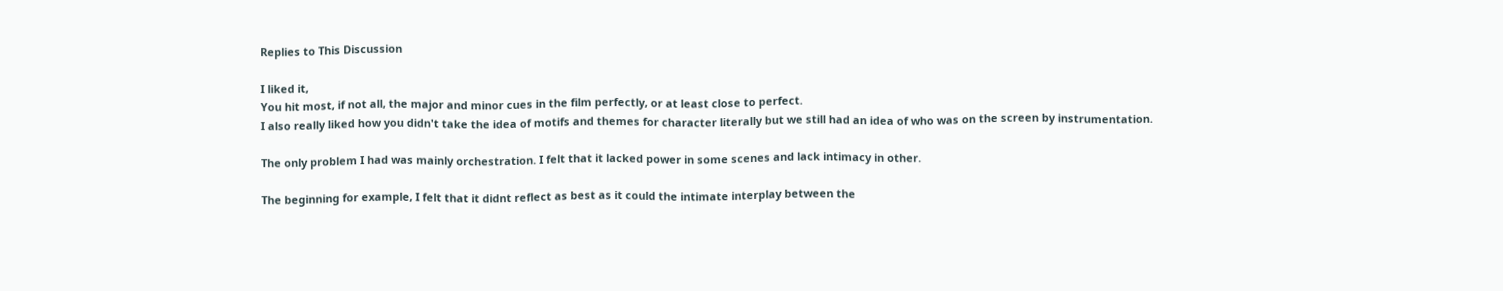Replies to This Discussion

I liked it,
You hit most, if not all, the major and minor cues in the film perfectly, or at least close to perfect.
I also really liked how you didn't take the idea of motifs and themes for character literally but we still had an idea of who was on the screen by instrumentation.

The only problem I had was mainly orchestration. I felt that it lacked power in some scenes and lack intimacy in other.

The beginning for example, I felt that it didnt reflect as best as it could the intimate interplay between the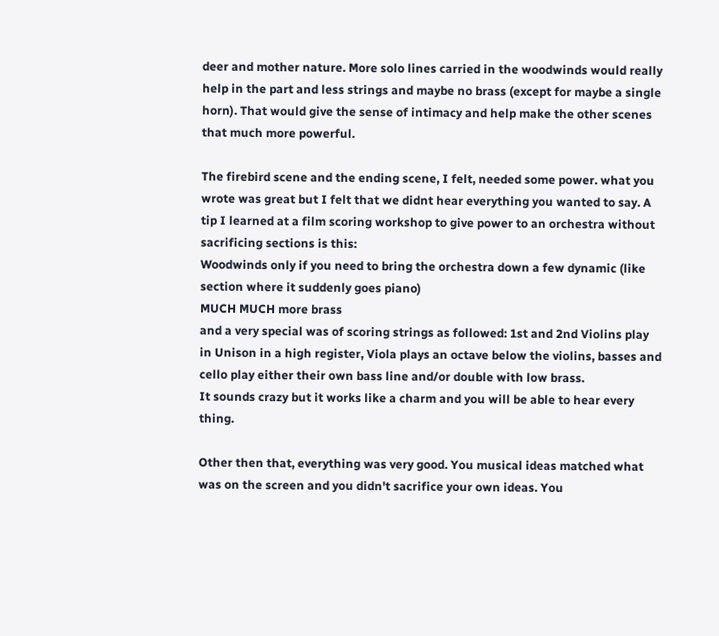deer and mother nature. More solo lines carried in the woodwinds would really help in the part and less strings and maybe no brass (except for maybe a single horn). That would give the sense of intimacy and help make the other scenes that much more powerful.

The firebird scene and the ending scene, I felt, needed some power. what you wrote was great but I felt that we didnt hear everything you wanted to say. A tip I learned at a film scoring workshop to give power to an orchestra without sacrificing sections is this:
Woodwinds only if you need to bring the orchestra down a few dynamic (like section where it suddenly goes piano)
MUCH MUCH more brass
and a very special was of scoring strings as followed: 1st and 2nd Violins play in Unison in a high register, Viola plays an octave below the violins, basses and cello play either their own bass line and/or double with low brass.
It sounds crazy but it works like a charm and you will be able to hear every thing.

Other then that, everything was very good. You musical ideas matched what was on the screen and you didn't sacrifice your own ideas. You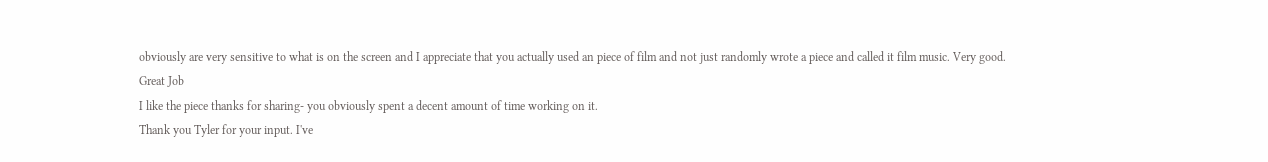obviously are very sensitive to what is on the screen and I appreciate that you actually used an piece of film and not just randomly wrote a piece and called it film music. Very good.
Great Job
I like the piece thanks for sharing- you obviously spent a decent amount of time working on it.
Thank you Tyler for your input. I've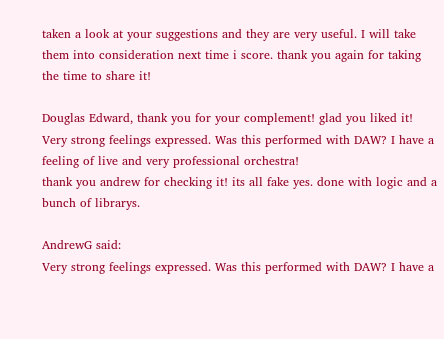taken a look at your suggestions and they are very useful. I will take them into consideration next time i score. thank you again for taking the time to share it!

Douglas Edward, thank you for your complement! glad you liked it!
Very strong feelings expressed. Was this performed with DAW? I have a feeling of live and very professional orchestra!
thank you andrew for checking it! its all fake yes. done with logic and a bunch of librarys.

AndrewG said:
Very strong feelings expressed. Was this performed with DAW? I have a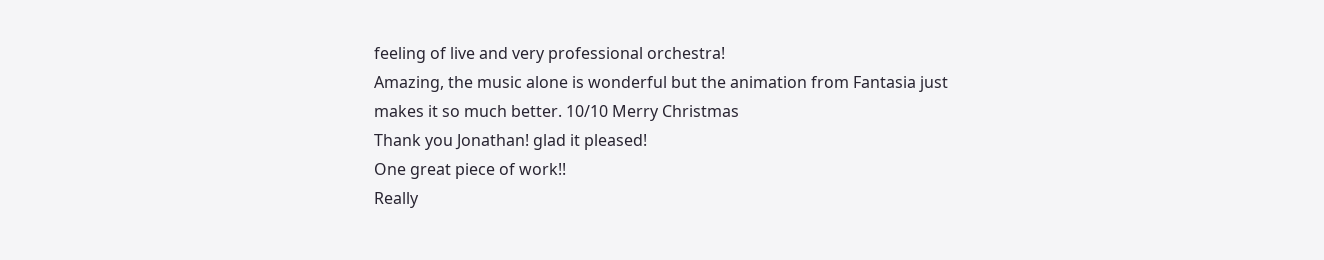feeling of live and very professional orchestra!
Amazing, the music alone is wonderful but the animation from Fantasia just makes it so much better. 10/10 Merry Christmas
Thank you Jonathan! glad it pleased!
One great piece of work!!
Really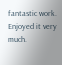fantastic work. Enjoyed it very much.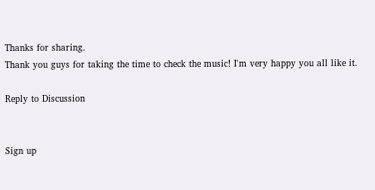Thanks for sharing.
Thank you guys for taking the time to check the music! I'm very happy you all like it.

Reply to Discussion


Sign up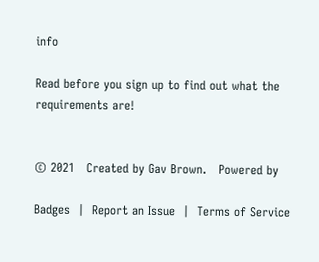info

Read before you sign up to find out what the requirements are!


© 2021   Created by Gav Brown.   Powered by

Badges  |  Report an Issue  |  Terms of Service